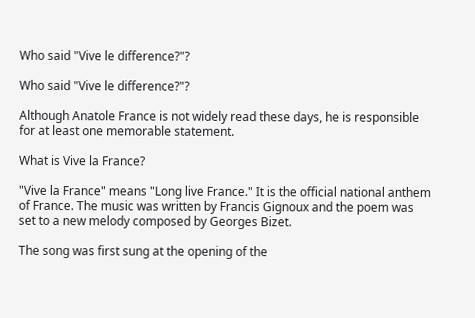Who said "Vive le difference?"?

Who said "Vive le difference?"?

Although Anatole France is not widely read these days, he is responsible for at least one memorable statement.

What is Vive la France?

"Vive la France" means "Long live France." It is the official national anthem of France. The music was written by Francis Gignoux and the poem was set to a new melody composed by Georges Bizet.

The song was first sung at the opening of the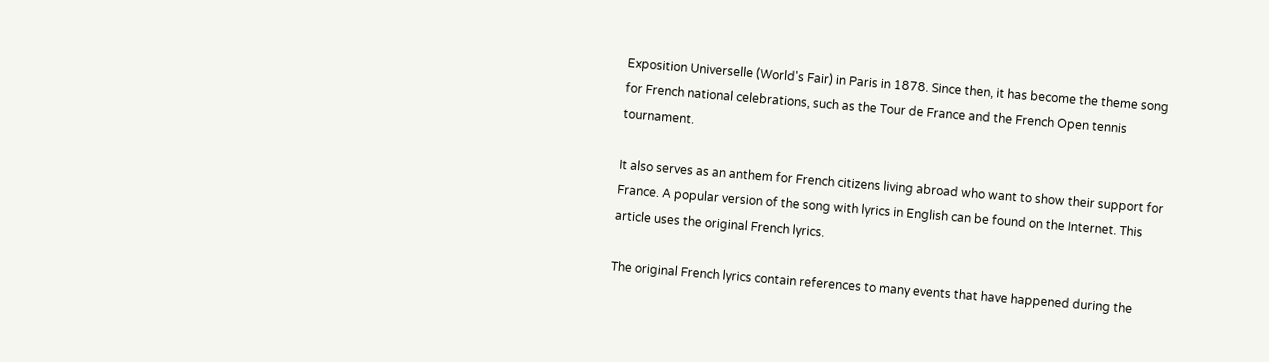Exposition Universelle (World's Fair) in Paris in 1878. Since then, it has become the theme song for French national celebrations, such as the Tour de France and the French Open tennis tournament.

It also serves as an anthem for French citizens living abroad who want to show their support for France. A popular version of the song with lyrics in English can be found on the Internet. This article uses the original French lyrics.

The original French lyrics contain references to many events that have happened during the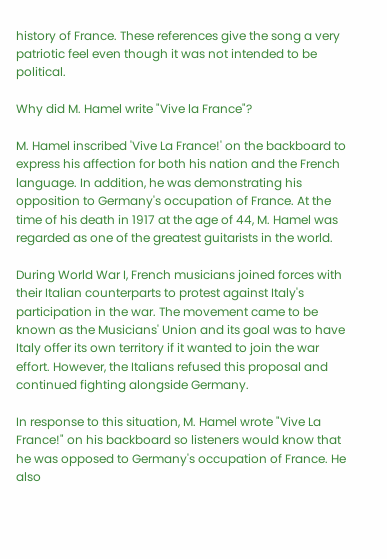history of France. These references give the song a very patriotic feel even though it was not intended to be political.

Why did M. Hamel write "Vive la France"?

M. Hamel inscribed 'Vive La France!' on the backboard to express his affection for both his nation and the French language. In addition, he was demonstrating his opposition to Germany's occupation of France. At the time of his death in 1917 at the age of 44, M. Hamel was regarded as one of the greatest guitarists in the world.

During World War I, French musicians joined forces with their Italian counterparts to protest against Italy's participation in the war. The movement came to be known as the Musicians' Union and its goal was to have Italy offer its own territory if it wanted to join the war effort. However, the Italians refused this proposal and continued fighting alongside Germany.

In response to this situation, M. Hamel wrote "Vive La France!" on his backboard so listeners would know that he was opposed to Germany's occupation of France. He also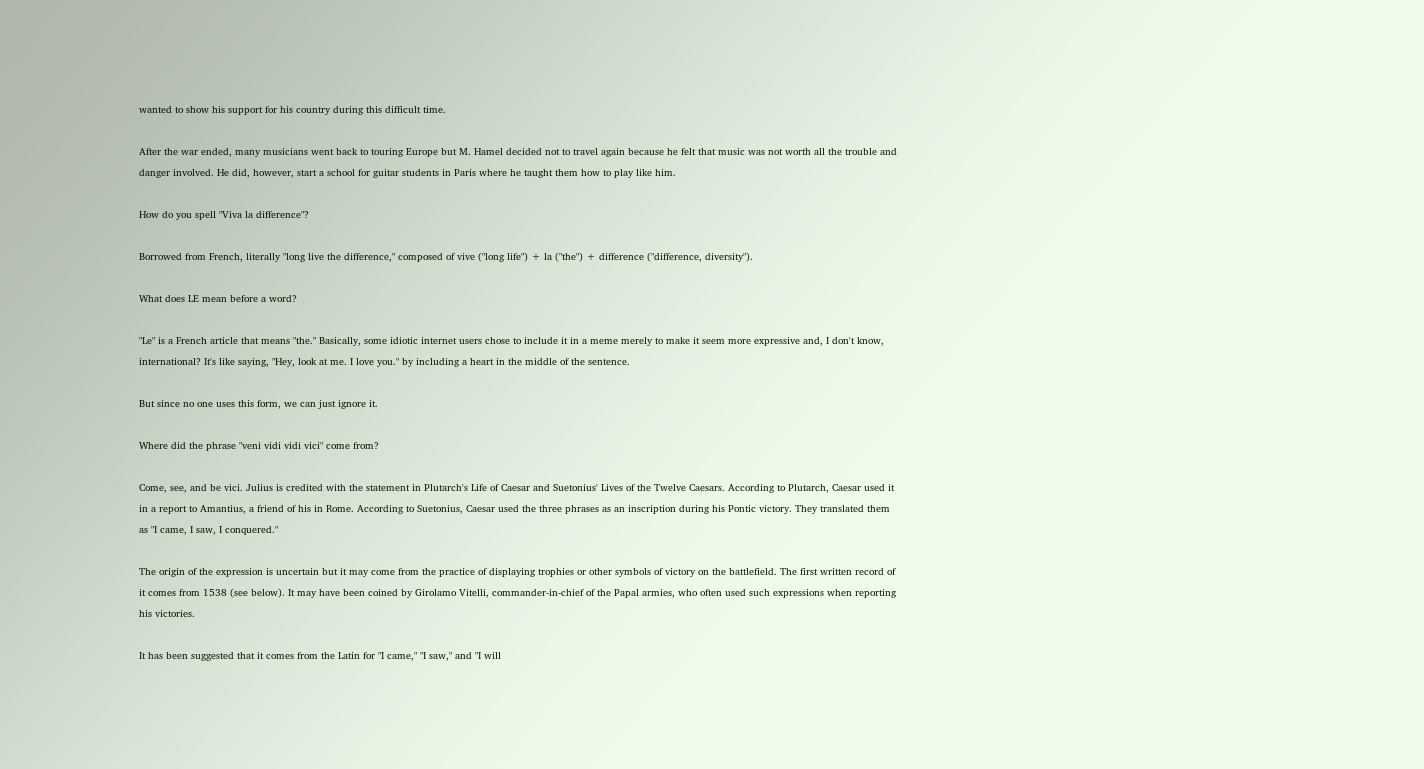wanted to show his support for his country during this difficult time.

After the war ended, many musicians went back to touring Europe but M. Hamel decided not to travel again because he felt that music was not worth all the trouble and danger involved. He did, however, start a school for guitar students in Paris where he taught them how to play like him.

How do you spell "Viva la difference"?

Borrowed from French, literally "long live the difference," composed of vive ("long life") + la ("the") + difference ("difference, diversity").

What does LE mean before a word?

"Le" is a French article that means "the." Basically, some idiotic internet users chose to include it in a meme merely to make it seem more expressive and, I don't know, international? It's like saying, "Hey, look at me. I love you." by including a heart in the middle of the sentence.

But since no one uses this form, we can just ignore it.

Where did the phrase "veni vidi vidi vici" come from?

Come, see, and be vici. Julius is credited with the statement in Plutarch's Life of Caesar and Suetonius' Lives of the Twelve Caesars. According to Plutarch, Caesar used it in a report to Amantius, a friend of his in Rome. According to Suetonius, Caesar used the three phrases as an inscription during his Pontic victory. They translated them as "I came, I saw, I conquered."

The origin of the expression is uncertain but it may come from the practice of displaying trophies or other symbols of victory on the battlefield. The first written record of it comes from 1538 (see below). It may have been coined by Girolamo Vitelli, commander-in-chief of the Papal armies, who often used such expressions when reporting his victories.

It has been suggested that it comes from the Latin for "I came," "I saw," and "I will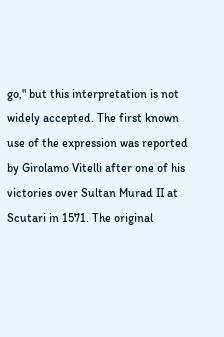go," but this interpretation is not widely accepted. The first known use of the expression was reported by Girolamo Vitelli after one of his victories over Sultan Murad II at Scutari in 1571. The original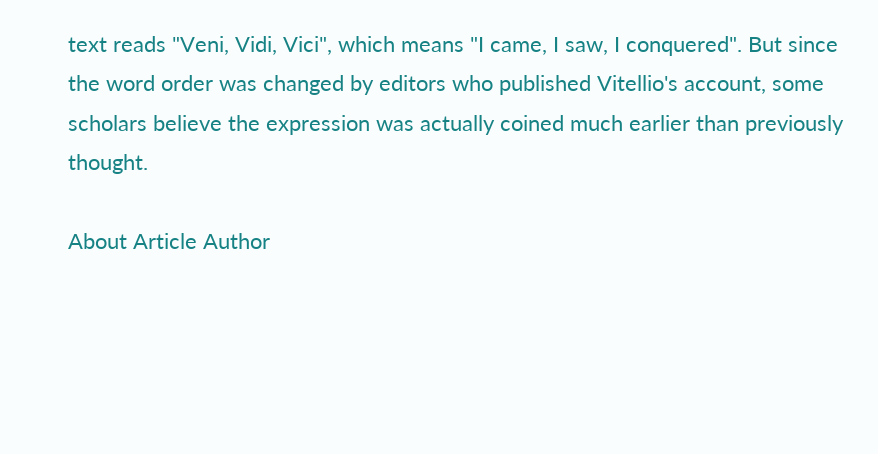text reads "Veni, Vidi, Vici", which means "I came, I saw, I conquered". But since the word order was changed by editors who published Vitellio's account, some scholars believe the expression was actually coined much earlier than previously thought.

About Article Author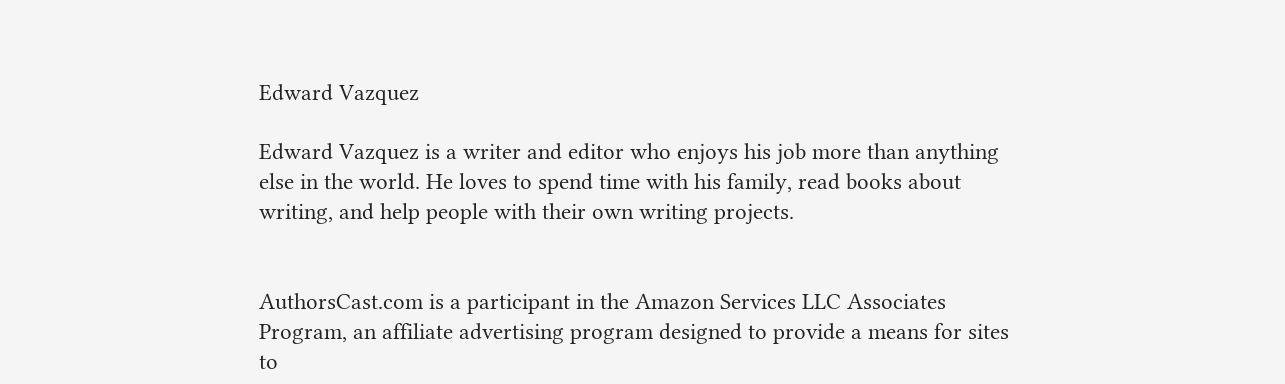Edward Vazquez

Edward Vazquez is a writer and editor who enjoys his job more than anything else in the world. He loves to spend time with his family, read books about writing, and help people with their own writing projects.


AuthorsCast.com is a participant in the Amazon Services LLC Associates Program, an affiliate advertising program designed to provide a means for sites to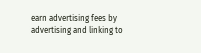earn advertising fees by advertising and linking to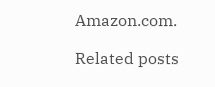Amazon.com.

Related posts